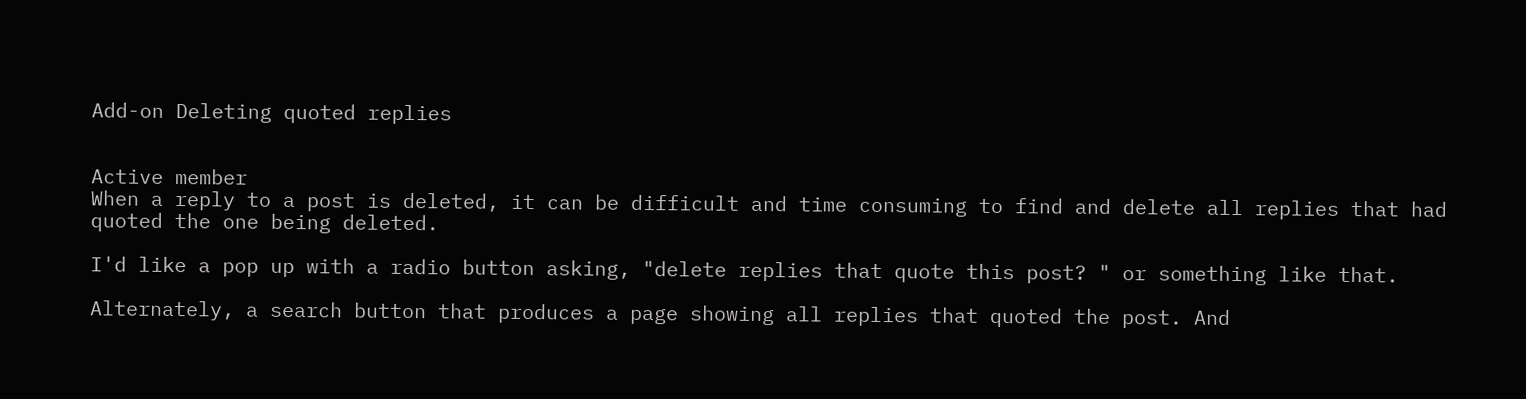Add-on Deleting quoted replies


Active member
When a reply to a post is deleted, it can be difficult and time consuming to find and delete all replies that had quoted the one being deleted.

I'd like a pop up with a radio button asking, "delete replies that quote this post? " or something like that.

Alternately, a search button that produces a page showing all replies that quoted the post. And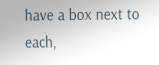have a box next to each,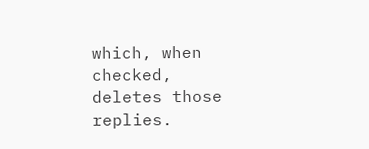which, when checked, deletes those replies.